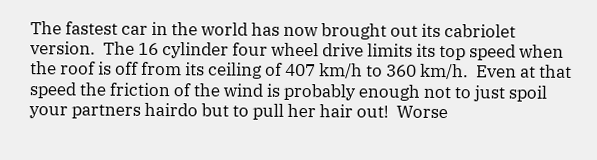The fastest car in the world has now brought out its cabriolet version.  The 16 cylinder four wheel drive limits its top speed when the roof is off from its ceiling of 407 km/h to 360 km/h.  Even at that speed the friction of the wind is probably enough not to just spoil your partners hairdo but to pull her hair out!  Worse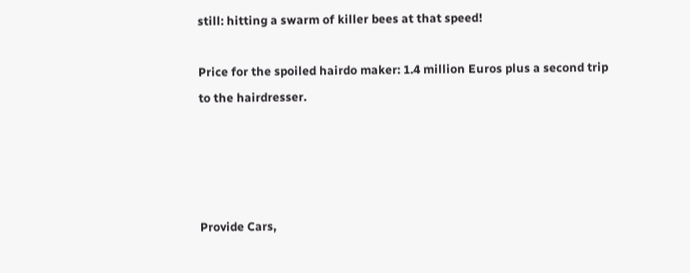still: hitting a swarm of killer bees at that speed!

Price for the spoiled hairdo maker: 1.4 million Euros plus a second trip to the hairdresser.




Provide Cars,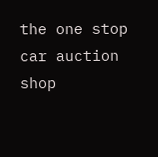the one stop car auction shop